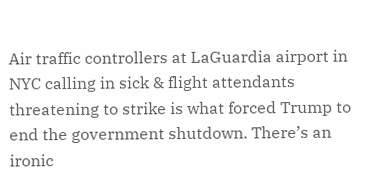Air traffic controllers at LaGuardia airport in NYC calling in sick & flight attendants threatening to strike is what forced Trump to end the government shutdown. There’s an ironic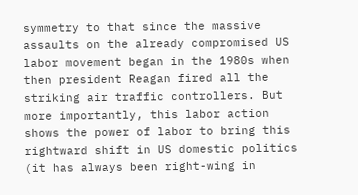symmetry to that since the massive assaults on the already compromised US labor movement began in the 1980s when then president Reagan fired all the striking air traffic controllers. But more importantly, this labor action shows the power of labor to bring this rightward shift in US domestic politics (it has always been right-wing in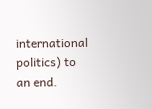international politics) to an end.